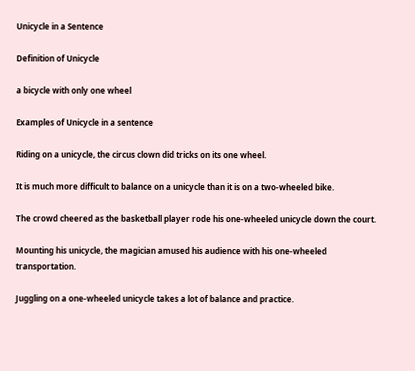Unicycle in a Sentence

Definition of Unicycle

a bicycle with only one wheel

Examples of Unicycle in a sentence

Riding on a unicycle, the circus clown did tricks on its one wheel.

It is much more difficult to balance on a unicycle than it is on a two-wheeled bike.

The crowd cheered as the basketball player rode his one-wheeled unicycle down the court.

Mounting his unicycle, the magician amused his audience with his one-wheeled transportation.

Juggling on a one-wheeled unicycle takes a lot of balance and practice.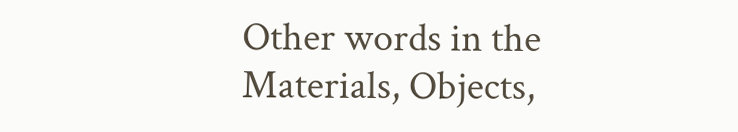Other words in the Materials, Objects,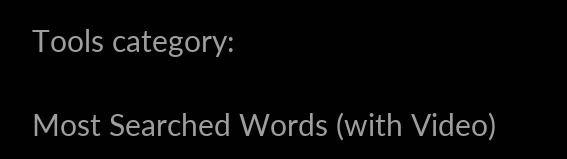Tools category:

Most Searched Words (with Video)